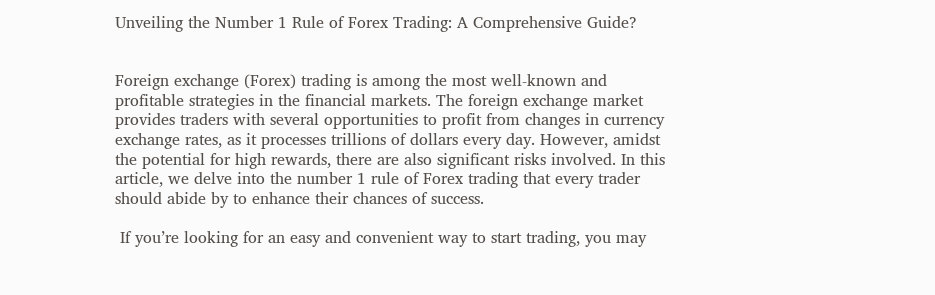Unveiling the Number 1 Rule of Forex Trading: A Comprehensive Guide?


Foreign exchange (Forex) trading is among the most well-known and profitable strategies in the financial markets. The foreign exchange market provides traders with several opportunities to profit from changes in currency exchange rates, as it processes trillions of dollars every day. However, amidst the potential for high rewards, there are also significant risks involved. In this article, we delve into the number 1 rule of Forex trading that every trader should abide by to enhance their chances of success.

 If you’re looking for an easy and convenient way to start trading, you may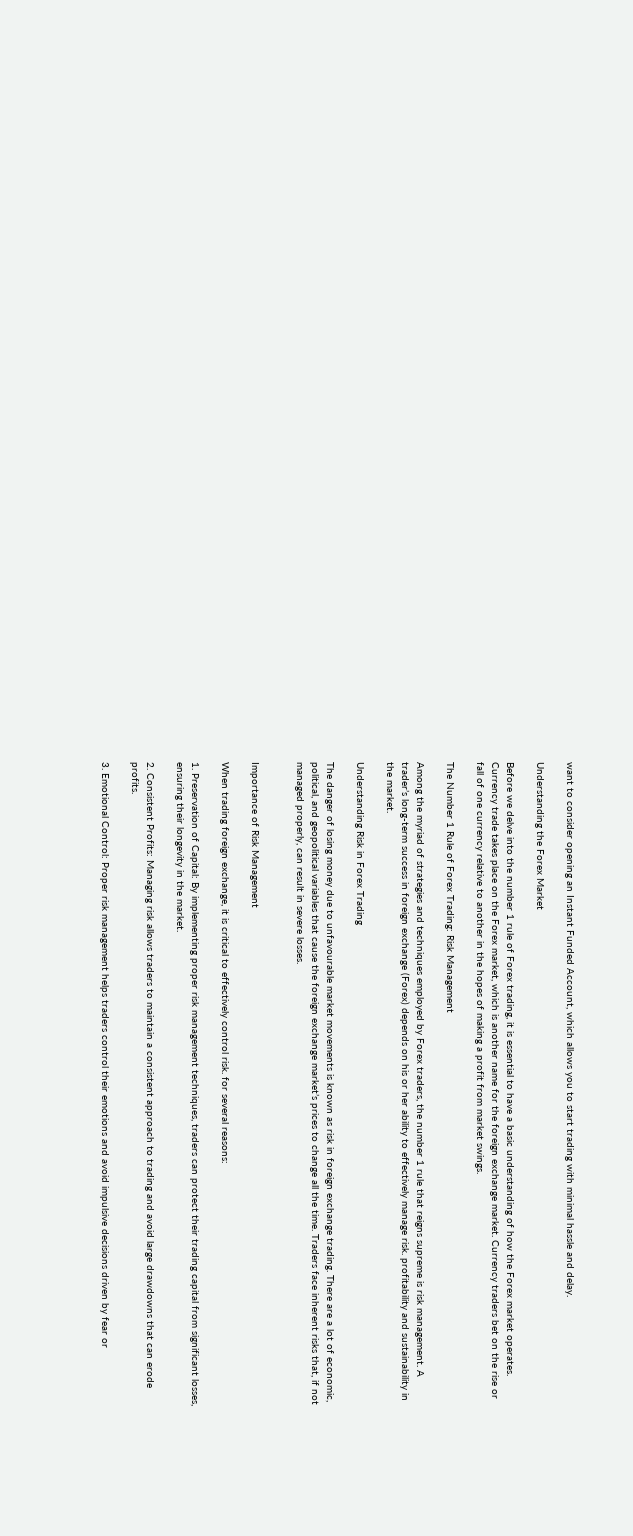want to consider opening an Instant Funded Account, which allows you to start trading with minimal hassle and delay.

Understanding the Forex Market

Before we delve into the number 1 rule of Forex trading, it is essential to have a basic understanding of how the Forex market operates. Currency trade takes place on the Forex market, which is another name for the foreign exchange market. Currency traders bet on the rise or fall of one currency relative to another in the hopes of making a profit from market swings.

The Number 1 Rule of Forex Trading: Risk Management

Among the myriad of strategies and techniques employed by Forex traders, the number 1 rule that reigns supreme is risk management. A trader’s long-term success in foreign exchange (Forex) depends on his or her ability to effectively manage risk. profitability and sustainability in the market.

Understanding Risk in Forex Trading

The danger of losing money due to unfavourable market movements is known as risk in foreign exchange trading. There are a lot of economic, political, and geopolitical variables that cause the foreign exchange market’s prices to change all the time. Traders face inherent risks that, if not managed properly, can result in severe losses.


Importance of Risk Management

When trading foreign exchange, it is critical to effectively control risk. for several reasons:

1. Preservation of Capital: By implementing proper risk management techniques, traders can protect their trading capital from significant losses, ensuring their longevity in the market.

2. Consistent Profits: Managing risk allows traders to maintain a consistent approach to trading and avoid large drawdowns that can erode profits.

3. Emotional Control: Proper risk management helps traders control their emotions and avoid impulsive decisions driven by fear or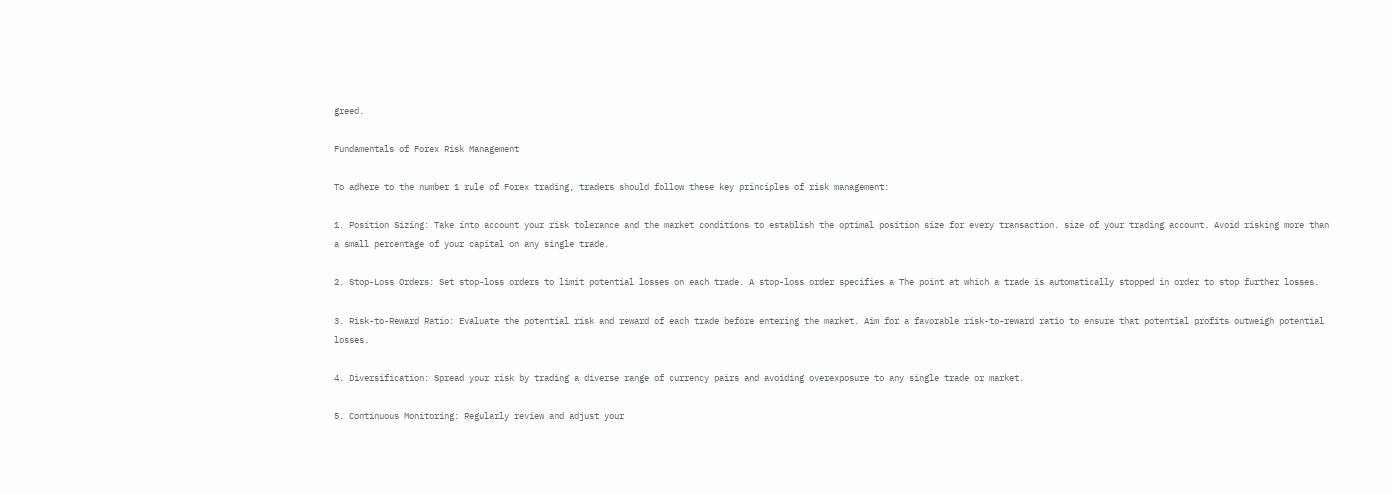greed.

Fundamentals of Forex Risk Management

To adhere to the number 1 rule of Forex trading, traders should follow these key principles of risk management:

1. Position Sizing: Take into account your risk tolerance and the market conditions to establish the optimal position size for every transaction. size of your trading account. Avoid risking more than a small percentage of your capital on any single trade.

2. Stop-Loss Orders: Set stop-loss orders to limit potential losses on each trade. A stop-loss order specifies a The point at which a trade is automatically stopped in order to stop further losses.

3. Risk-to-Reward Ratio: Evaluate the potential risk and reward of each trade before entering the market. Aim for a favorable risk-to-reward ratio to ensure that potential profits outweigh potential losses.

4. Diversification: Spread your risk by trading a diverse range of currency pairs and avoiding overexposure to any single trade or market.

5. Continuous Monitoring: Regularly review and adjust your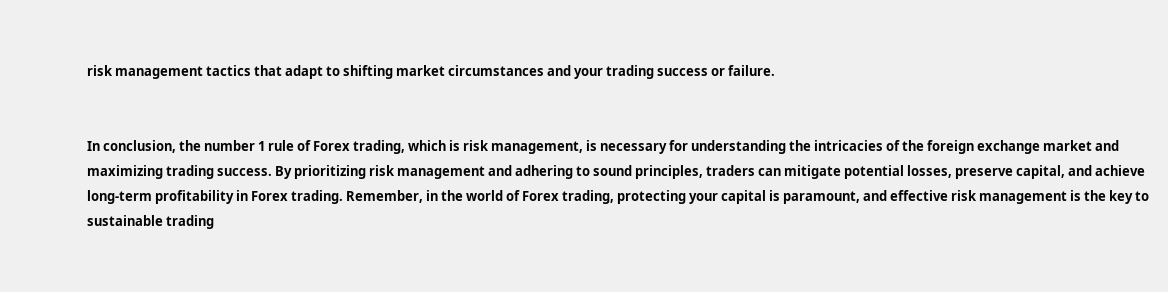risk management tactics that adapt to shifting market circumstances and your trading success or failure.


In conclusion, the number 1 rule of Forex trading, which is risk management, is necessary for understanding the intricacies of the foreign exchange market and maximizing trading success. By prioritizing risk management and adhering to sound principles, traders can mitigate potential losses, preserve capital, and achieve long-term profitability in Forex trading. Remember, in the world of Forex trading, protecting your capital is paramount, and effective risk management is the key to sustainable trading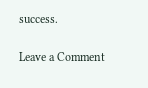success.

Leave a Comment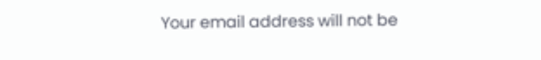Your email address will not be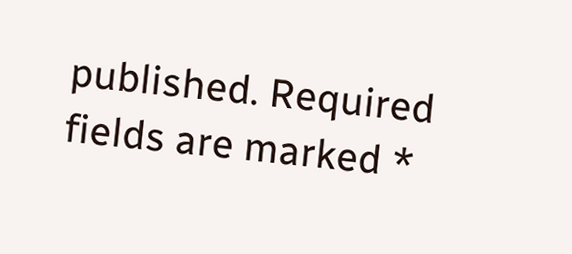published. Required fields are marked *